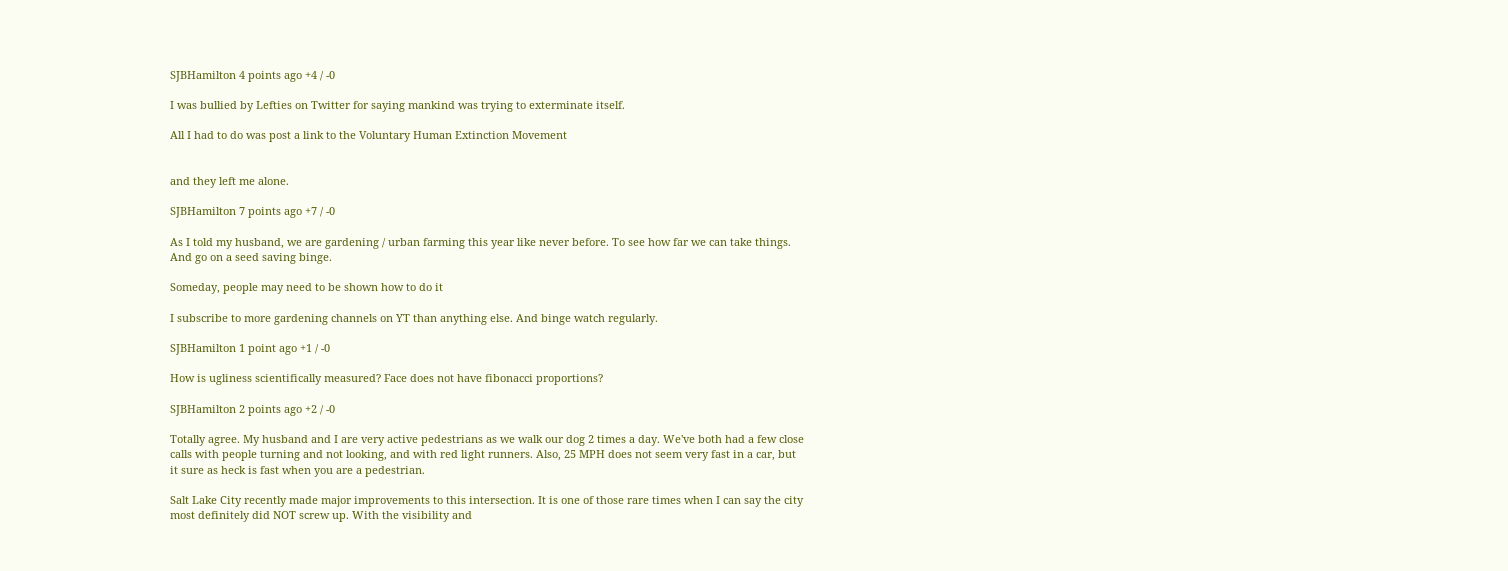SJBHamilton 4 points ago +4 / -0

I was bullied by Lefties on Twitter for saying mankind was trying to exterminate itself.

All I had to do was post a link to the Voluntary Human Extinction Movement


and they left me alone.

SJBHamilton 7 points ago +7 / -0

As I told my husband, we are gardening / urban farming this year like never before. To see how far we can take things. And go on a seed saving binge.

Someday, people may need to be shown how to do it

I subscribe to more gardening channels on YT than anything else. And binge watch regularly.

SJBHamilton 1 point ago +1 / -0

How is ugliness scientifically measured? Face does not have fibonacci proportions?

SJBHamilton 2 points ago +2 / -0

Totally agree. My husband and I are very active pedestrians as we walk our dog 2 times a day. We've both had a few close calls with people turning and not looking, and with red light runners. Also, 25 MPH does not seem very fast in a car, but it sure as heck is fast when you are a pedestrian.

Salt Lake City recently made major improvements to this intersection. It is one of those rare times when I can say the city most definitely did NOT screw up. With the visibility and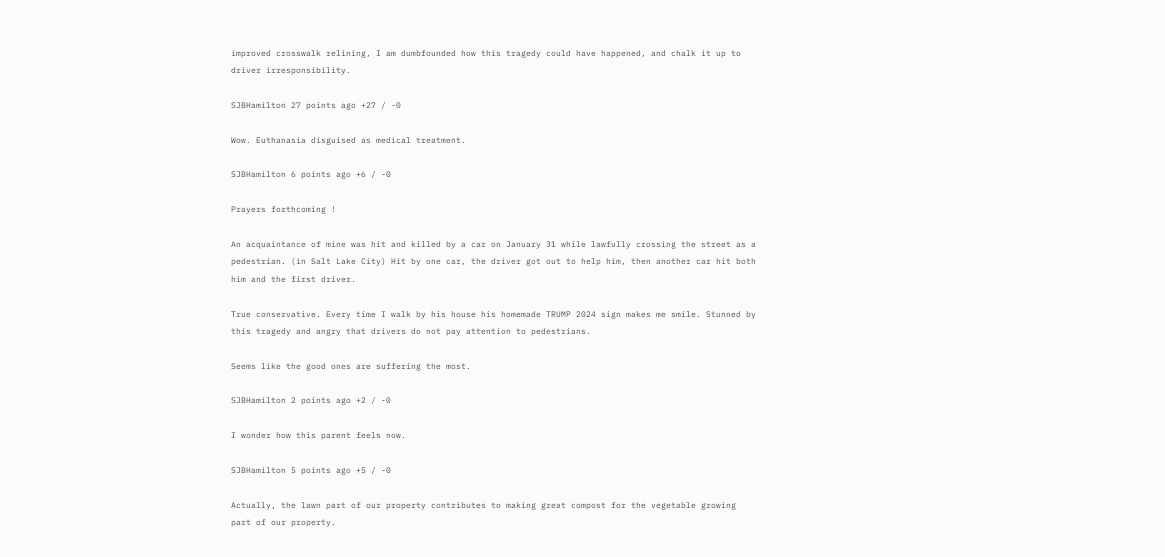improved crosswalk relining, I am dumbfounded how this tragedy could have happened, and chalk it up to driver irresponsibility.

SJBHamilton 27 points ago +27 / -0

Wow. Euthanasia disguised as medical treatment.

SJBHamilton 6 points ago +6 / -0

Prayers forthcoming !

An acquaintance of mine was hit and killed by a car on January 31 while lawfully crossing the street as a pedestrian. (in Salt Lake City) Hit by one car, the driver got out to help him, then another car hit both him and the first driver.

True conservative. Every time I walk by his house his homemade TRUMP 2024 sign makes me smile. Stunned by this tragedy and angry that drivers do not pay attention to pedestrians.

Seems like the good ones are suffering the most.

SJBHamilton 2 points ago +2 / -0

I wonder how this parent feels now.

SJBHamilton 5 points ago +5 / -0

Actually, the lawn part of our property contributes to making great compost for the vegetable growing part of our property.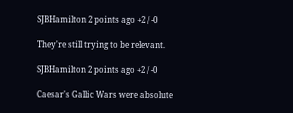SJBHamilton 2 points ago +2 / -0

They're still trying to be relevant.

SJBHamilton 2 points ago +2 / -0

Caesar's Gallic Wars were absolute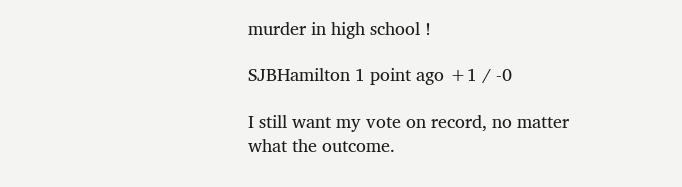murder in high school !

SJBHamilton 1 point ago +1 / -0

I still want my vote on record, no matter what the outcome.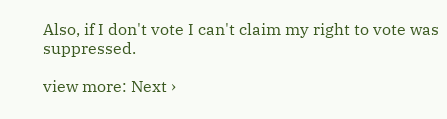Also, if I don't vote I can't claim my right to vote was suppressed.

view more: Next ›